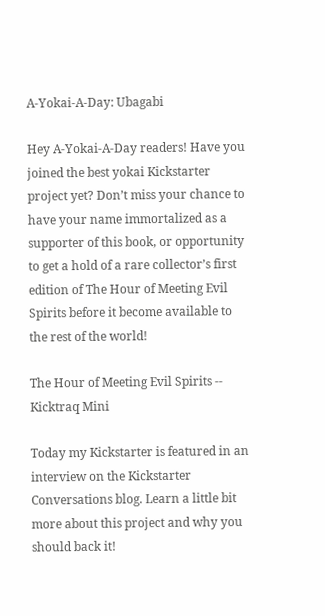A-Yokai-A-Day: Ubagabi

Hey A-Yokai-A-Day readers! Have you joined the best yokai Kickstarter project yet? Don’t miss your chance to have your name immortalized as a supporter of this book, or opportunity to get a hold of a rare collector’s first edition of The Hour of Meeting Evil Spirits before it become available to the rest of the world!

The Hour of Meeting Evil Spirits -- Kicktraq Mini

Today my Kickstarter is featured in an interview on the Kickstarter Conversations blog. Learn a little bit more about this project and why you should back it!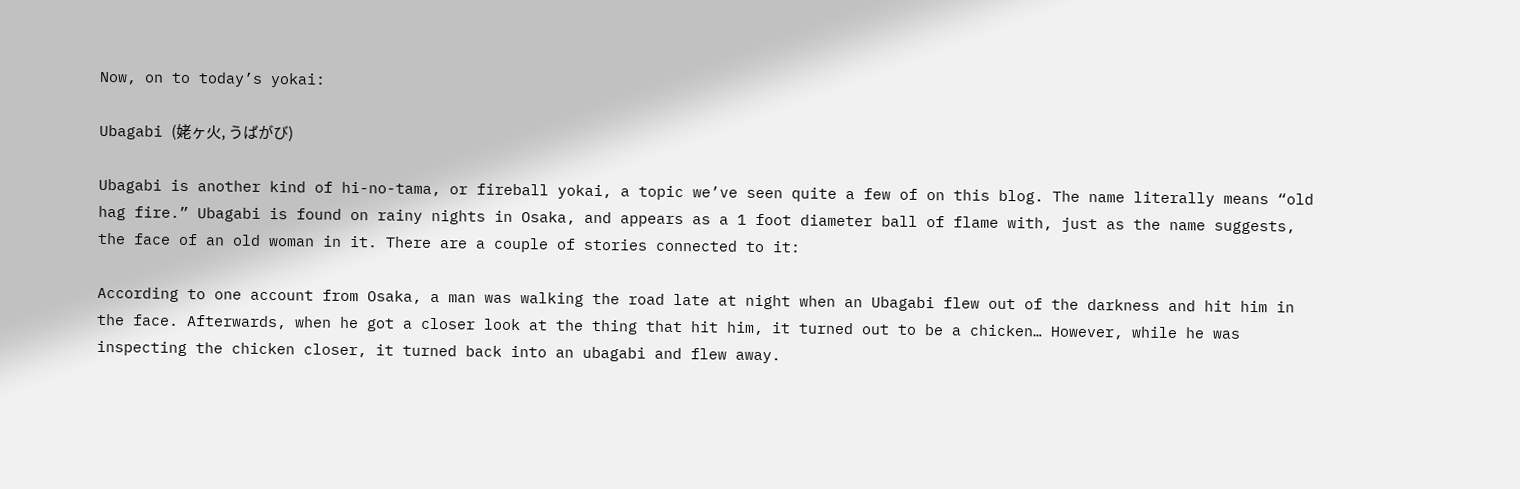Now, on to today’s yokai:

Ubagabi (姥ヶ火, うばがび)

Ubagabi is another kind of hi-no-tama, or fireball yokai, a topic we’ve seen quite a few of on this blog. The name literally means “old hag fire.” Ubagabi is found on rainy nights in Osaka, and appears as a 1 foot diameter ball of flame with, just as the name suggests, the face of an old woman in it. There are a couple of stories connected to it:

According to one account from Osaka, a man was walking the road late at night when an Ubagabi flew out of the darkness and hit him in the face. Afterwards, when he got a closer look at the thing that hit him, it turned out to be a chicken… However, while he was inspecting the chicken closer, it turned back into an ubagabi and flew away.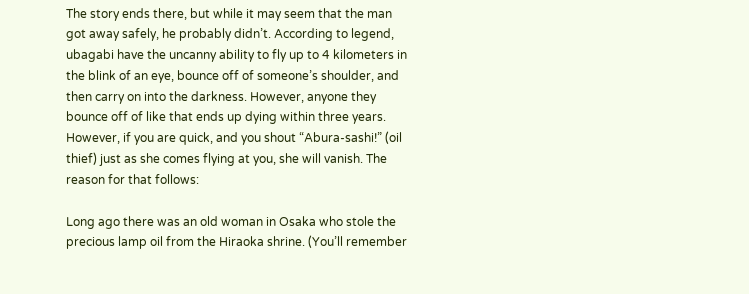The story ends there, but while it may seem that the man got away safely, he probably didn’t. According to legend, ubagabi have the uncanny ability to fly up to 4 kilometers in the blink of an eye, bounce off of someone’s shoulder, and then carry on into the darkness. However, anyone they bounce off of like that ends up dying within three years. However, if you are quick, and you shout “Abura-sashi!” (oil thief) just as she comes flying at you, she will vanish. The reason for that follows:

Long ago there was an old woman in Osaka who stole the precious lamp oil from the Hiraoka shrine. (You’ll remember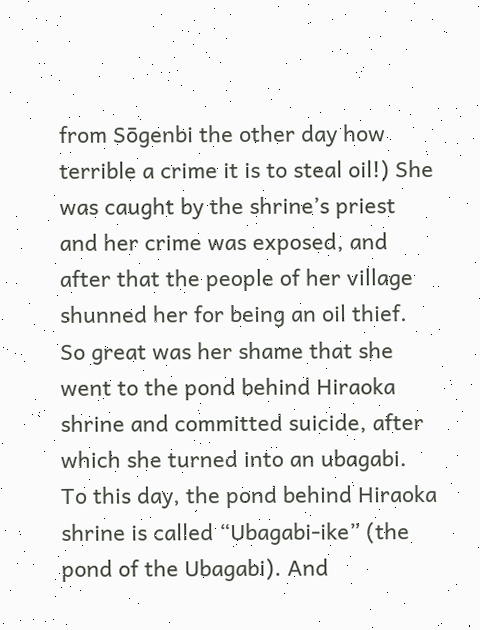from Sōgenbi the other day how terrible a crime it is to steal oil!) She was caught by the shrine’s priest and her crime was exposed, and after that the people of her village shunned her for being an oil thief. So great was her shame that she went to the pond behind Hiraoka shrine and committed suicide, after which she turned into an ubagabi. To this day, the pond behind Hiraoka shrine is called “Ubagabi-ike” (the pond of the Ubagabi). And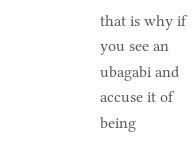that is why if you see an ubagabi and accuse it of being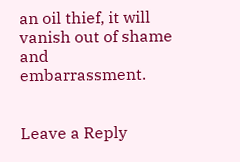an oil thief, it will vanish out of shame and embarrassment.


Leave a Reply